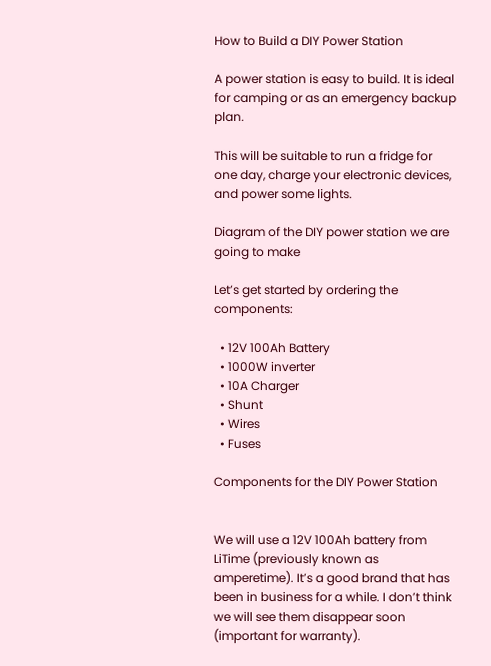How to Build a DIY Power Station

A power station is easy to build. It is ideal for camping or as an emergency backup plan.

This will be suitable to run a fridge for one day, charge your electronic devices, and power some lights.

Diagram of the DIY power station we are going to make

Let’s get started by ordering the components:

  • 12V 100Ah Battery
  • 1000W inverter
  • 10A Charger
  • Shunt
  • Wires
  • Fuses

Components for the DIY Power Station


We will use a 12V 100Ah battery from LiTime (previously known as amperetime). It’s a good brand that has been in business for a while. I don’t think we will see them disappear soon (important for warranty).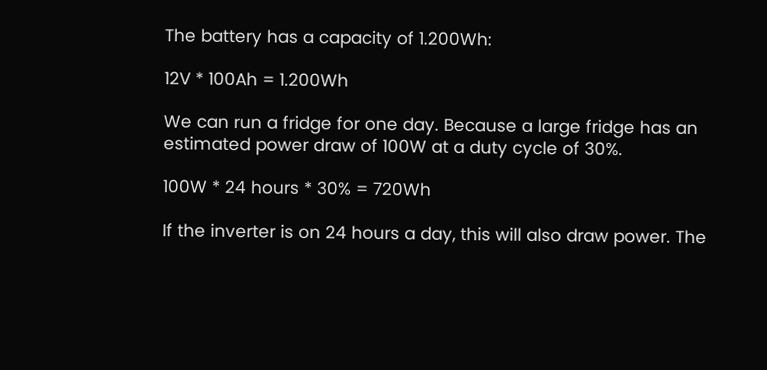The battery has a capacity of 1.200Wh:

12V * 100Ah = 1.200Wh

We can run a fridge for one day. Because a large fridge has an estimated power draw of 100W at a duty cycle of 30%.

100W * 24 hours * 30% = 720Wh

If the inverter is on 24 hours a day, this will also draw power. The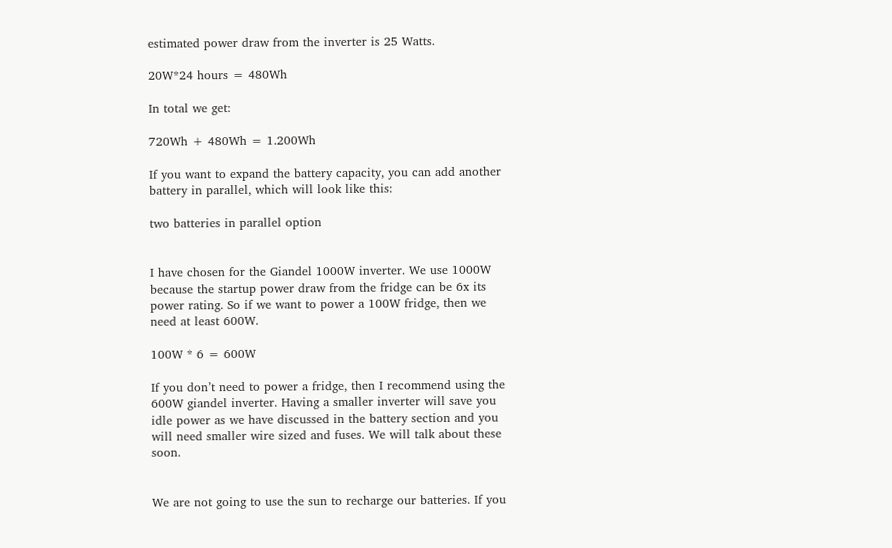estimated power draw from the inverter is 25 Watts.

20W*24 hours = 480Wh

In total we get:

720Wh + 480Wh = 1.200Wh

If you want to expand the battery capacity, you can add another battery in parallel, which will look like this:

two batteries in parallel option


I have chosen for the Giandel 1000W inverter. We use 1000W because the startup power draw from the fridge can be 6x its power rating. So if we want to power a 100W fridge, then we need at least 600W.

100W * 6 = 600W

If you don’t need to power a fridge, then I recommend using the 600W giandel inverter. Having a smaller inverter will save you idle power as we have discussed in the battery section and you will need smaller wire sized and fuses. We will talk about these soon.


We are not going to use the sun to recharge our batteries. If you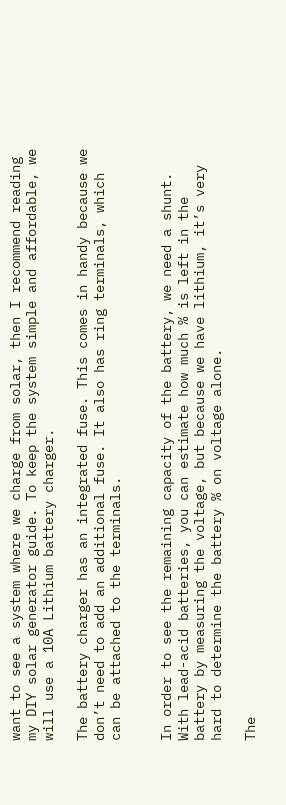want to see a system where we charge from solar, then I recommend reading my DIY solar generator guide. To keep the system simple and affordable, we will use a 10A Lithium battery charger.

The battery charger has an integrated fuse. This comes in handy because we don’t need to add an additional fuse. It also has ring terminals, which can be attached to the terminals.


In order to see the remaining capacity of the battery, we need a shunt. With lead-acid batteries, you can estimate how much % is left in the battery by measuring the voltage, but because we have lithium, it’s very hard to determine the battery % on voltage alone.

The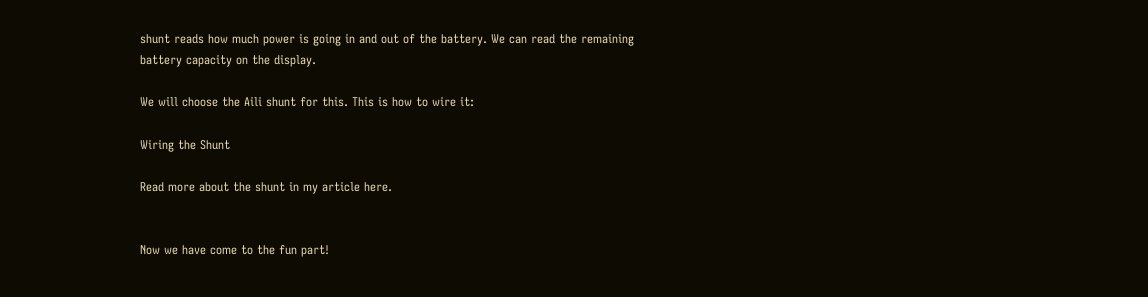shunt reads how much power is going in and out of the battery. We can read the remaining battery capacity on the display.

We will choose the Aili shunt for this. This is how to wire it:

Wiring the Shunt

Read more about the shunt in my article here.


Now we have come to the fun part!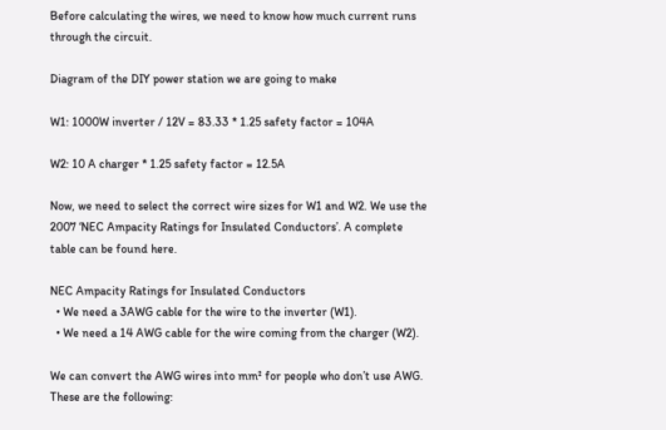Before calculating the wires, we need to know how much current runs through the circuit.

Diagram of the DIY power station we are going to make

W1: 1000W inverter / 12V = 83.33 * 1.25 safety factor = 104A

W2: 10 A charger * 1.25 safety factor = 12.5A

Now, we need to select the correct wire sizes for W1 and W2. We use the 2007 ‘NEC Ampacity Ratings for Insulated Conductors’. A complete table can be found here.

NEC Ampacity Ratings for Insulated Conductors
  • We need a 3AWG cable for the wire to the inverter (W1).
  • We need a 14 AWG cable for the wire coming from the charger (W2).

We can convert the AWG wires into mm² for people who don’t use AWG. These are the following: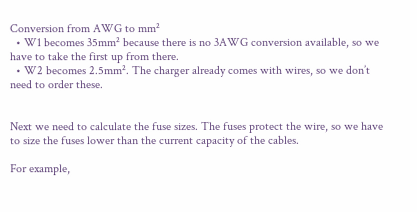Conversion from AWG to mm²
  • W1 becomes 35mm² because there is no 3AWG conversion available, so we have to take the first up from there.
  • W2 becomes 2.5mm². The charger already comes with wires, so we don’t need to order these.


Next we need to calculate the fuse sizes. The fuses protect the wire, so we have to size the fuses lower than the current capacity of the cables.

For example,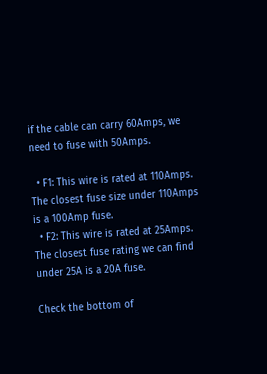if the cable can carry 60Amps, we need to fuse with 50Amps.

  • F1: This wire is rated at 110Amps. The closest fuse size under 110Amps is a 100Amp fuse.
  • F2: This wire is rated at 25Amps. The closest fuse rating we can find under 25A is a 20A fuse.

Check the bottom of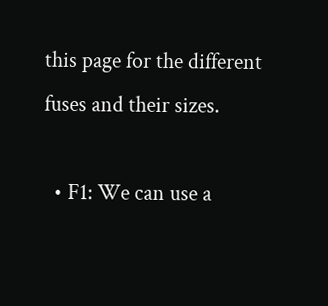this page for the different fuses and their sizes.

  • F1: We can use a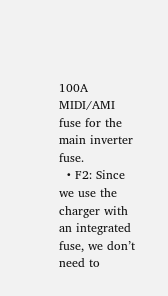100A MIDI/AMI fuse for the main inverter fuse.
  • F2: Since we use the charger with an integrated fuse, we don’t need to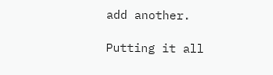add another.

Putting it all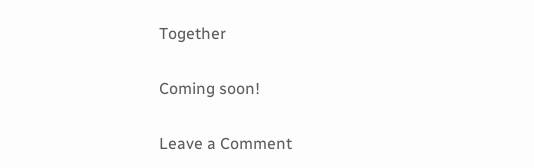Together

Coming soon!

Leave a Comment